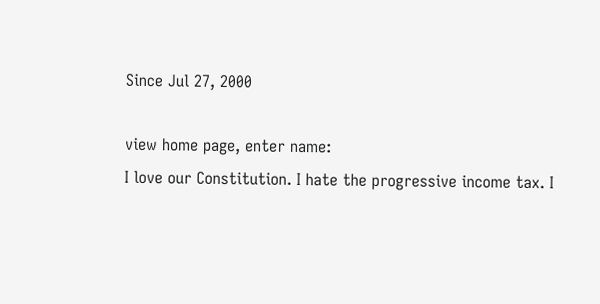Since Jul 27, 2000

view home page, enter name:
I love our Constitution. I hate the progressive income tax. I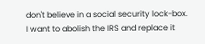don't believe in a social security lock-box. I want to abolish the IRS and replace it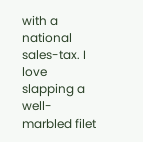with a national sales-tax. I love slapping a well-marbled filet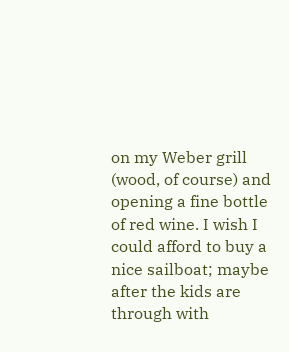on my Weber grill (wood, of course) and opening a fine bottle of red wine. I wish I could afford to buy a nice sailboat; maybe after the kids are through with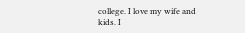college. I love my wife and kids. I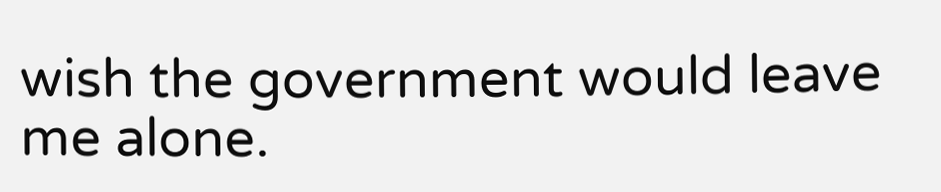wish the government would leave me alone.